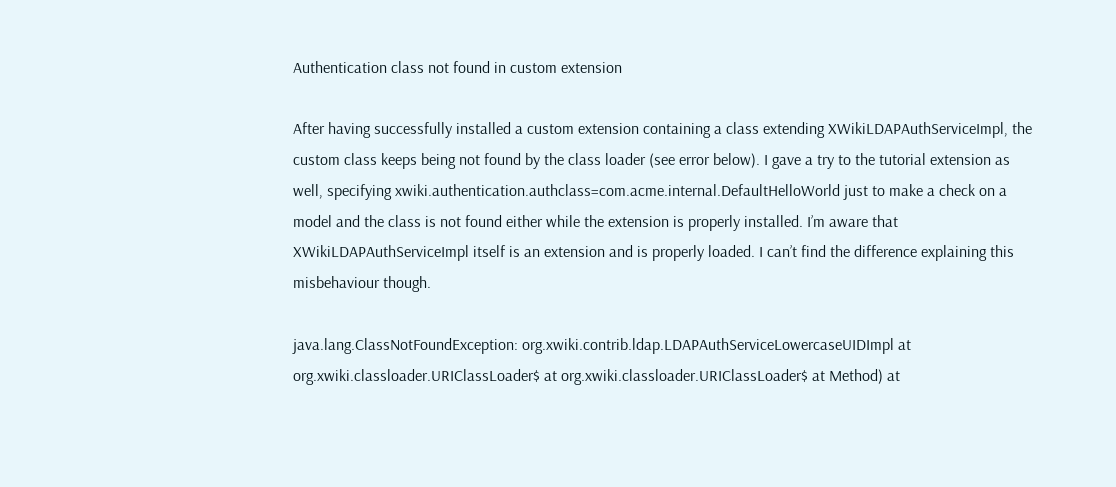Authentication class not found in custom extension

After having successfully installed a custom extension containing a class extending XWikiLDAPAuthServiceImpl, the custom class keeps being not found by the class loader (see error below). I gave a try to the tutorial extension as well, specifying xwiki.authentication.authclass=com.acme.internal.DefaultHelloWorld just to make a check on a model and the class is not found either while the extension is properly installed. I’m aware that XWikiLDAPAuthServiceImpl itself is an extension and is properly loaded. I can’t find the difference explaining this misbehaviour though.

java.lang.ClassNotFoundException: org.xwiki.contrib.ldap.LDAPAuthServiceLowercaseUIDImpl at org.xwiki.classloader.URIClassLoader$ at org.xwiki.classloader.URIClassLoader$ at Method) at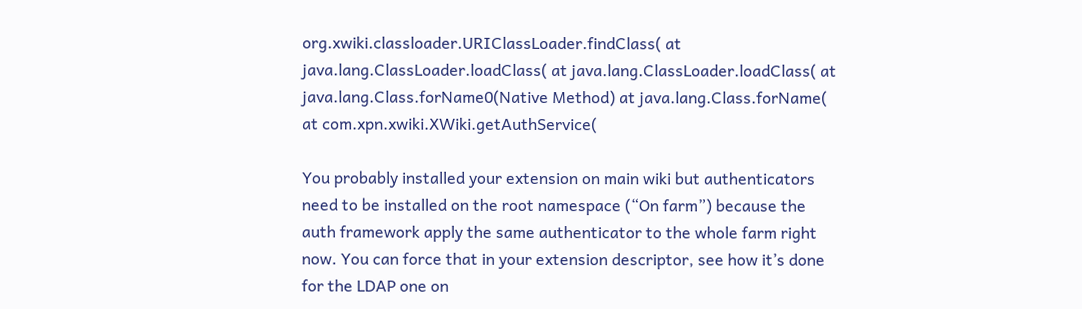org.xwiki.classloader.URIClassLoader.findClass( at java.lang.ClassLoader.loadClass( at java.lang.ClassLoader.loadClass( at java.lang.Class.forName0(Native Method) at java.lang.Class.forName( at com.xpn.xwiki.XWiki.getAuthService(

You probably installed your extension on main wiki but authenticators need to be installed on the root namespace (“On farm”) because the auth framework apply the same authenticator to the whole farm right now. You can force that in your extension descriptor, see how it’s done for the LDAP one on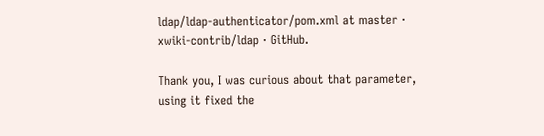ldap/ldap-authenticator/pom.xml at master · xwiki-contrib/ldap · GitHub.

Thank you, I was curious about that parameter, using it fixed the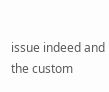issue indeed and the custom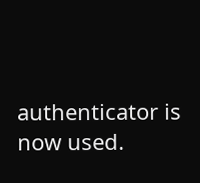authenticator is now used.